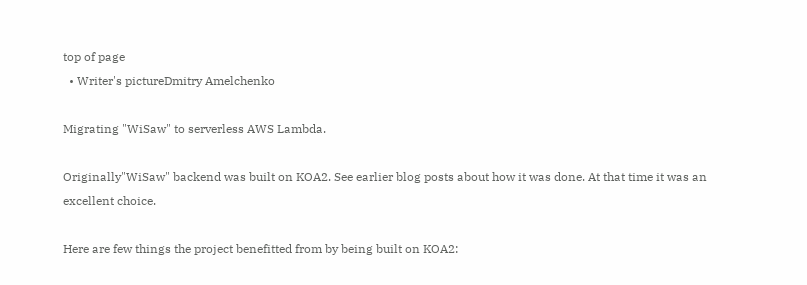top of page
  • Writer's pictureDmitry Amelchenko

Migrating "WiSaw" to serverless AWS Lambda.

Originally"WiSaw" backend was built on KOA2. See earlier blog posts about how it was done. At that time it was an excellent choice.

Here are few things the project benefitted from by being built on KOA2: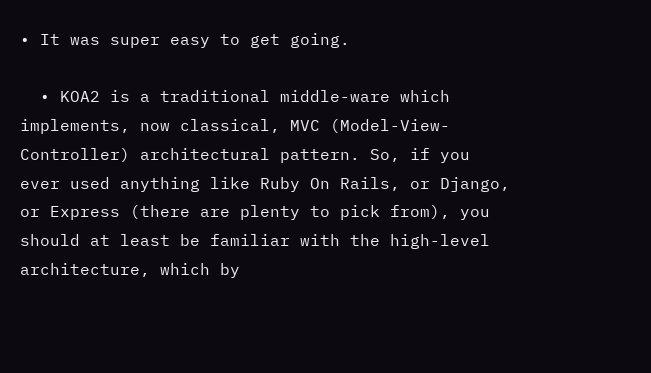• It was super easy to get going.

  • KOA2 is a traditional middle-ware which implements, now classical, MVC (Model-View-Controller) architectural pattern. So, if you ever used anything like Ruby On Rails, or Django, or Express (there are plenty to pick from), you should at least be familiar with the high-level architecture, which by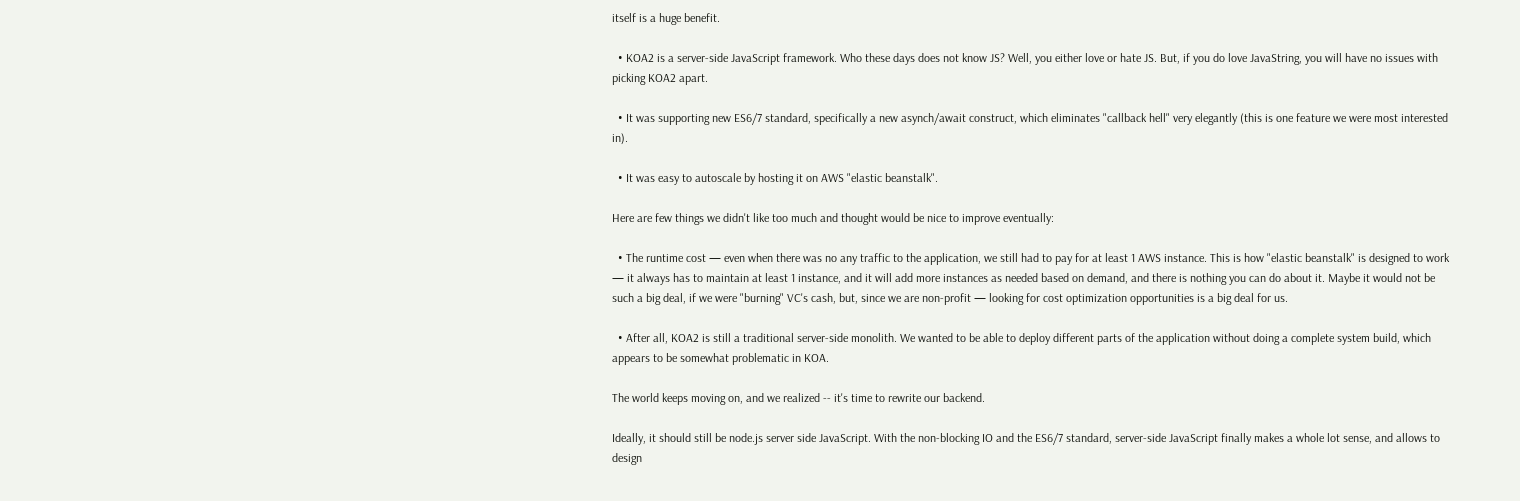itself is a huge benefit.

  • KOA2 is a server-side JavaScript framework. Who these days does not know JS? Well, you either love or hate JS. But, if you do love JavaString, you will have no issues with picking KOA2 apart.

  • It was supporting new ES6/7 standard, specifically a new asynch/await construct, which eliminates "callback hell" very elegantly (this is one feature we were most interested in).

  • It was easy to autoscale by hosting it on AWS "elastic beanstalk".

Here are few things we didn't like too much and thought would be nice to improve eventually:

  • The runtime cost — even when there was no any traffic to the application, we still had to pay for at least 1 AWS instance. This is how "elastic beanstalk" is designed to work — it always has to maintain at least 1 instance, and it will add more instances as needed based on demand, and there is nothing you can do about it. Maybe it would not be such a big deal, if we were "burning" VC's cash, but, since we are non-profit — looking for cost optimization opportunities is a big deal for us.

  • After all, KOA2 is still a traditional server-side monolith. We wanted to be able to deploy different parts of the application without doing a complete system build, which appears to be somewhat problematic in KOA.

The world keeps moving on, and we realized -- it's time to rewrite our backend.

Ideally, it should still be node.js server side JavaScript. With the non-blocking IO and the ES6/7 standard, server-side JavaScript finally makes a whole lot sense, and allows to design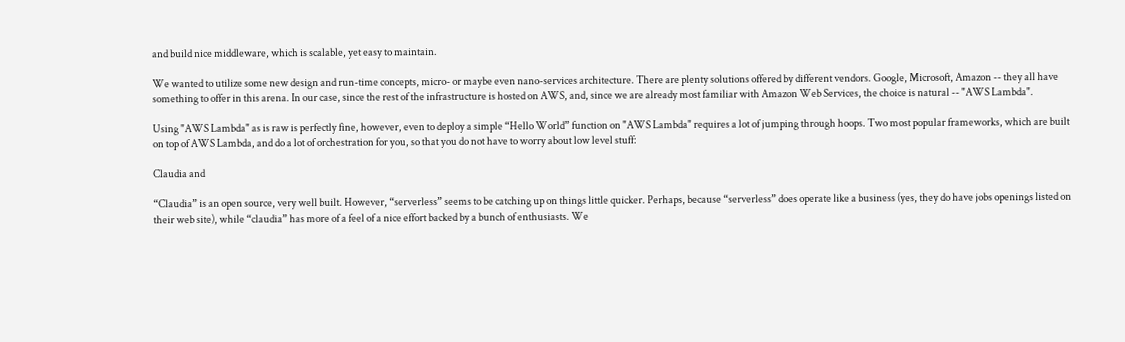and build nice middleware, which is scalable, yet easy to maintain.

We wanted to utilize some new design and run-time concepts, micro- or maybe even nano-services architecture. There are plenty solutions offered by different vendors. Google, Microsoft, Amazon -- they all have something to offer in this arena. In our case, since the rest of the infrastructure is hosted on AWS, and, since we are already most familiar with Amazon Web Services, the choice is natural -- "AWS Lambda".

Using "AWS Lambda" as is raw is perfectly fine, however, even to deploy a simple “Hello World” function on "AWS Lambda" requires a lot of jumping through hoops. Two most popular frameworks, which are built on top of AWS Lambda, and do a lot of orchestration for you, so that you do not have to worry about low level stuff:

Claudia and

“Claudia” is an open source, very well built. However, “serverless” seems to be catching up on things little quicker. Perhaps, because “serverless” does operate like a business (yes, they do have jobs openings listed on their web site), while “claudia” has more of a feel of a nice effort backed by a bunch of enthusiasts. We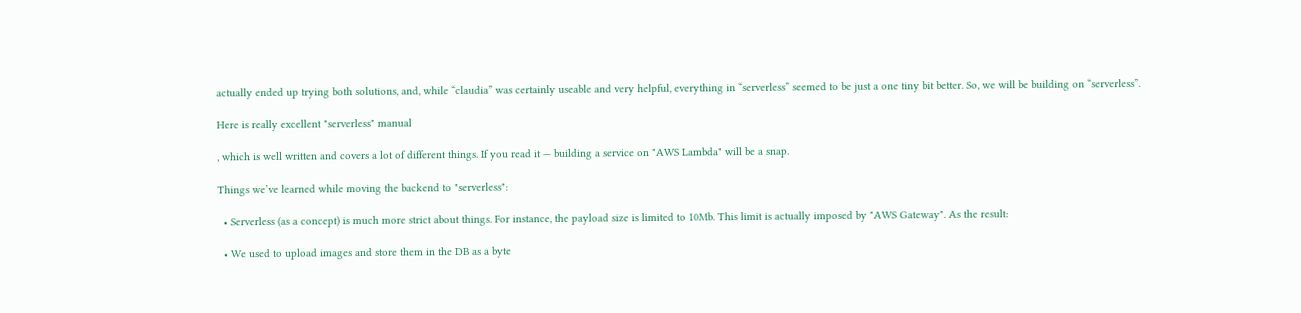actually ended up trying both solutions, and, while “claudia” was certainly useable and very helpful, everything in “serverless” seemed to be just a one tiny bit better. So, we will be building on “serverless”.

Here is really excellent "serverless" manual

, which is well written and covers a lot of different things. If you read it — building a service on "AWS Lambda" will be a snap.

Things we’ve learned while moving the backend to "serverless":

  • Serverless (as a concept) is much more strict about things. For instance, the payload size is limited to 10Mb. This limit is actually imposed by "AWS Gateway". As the result:

  • We used to upload images and store them in the DB as a byte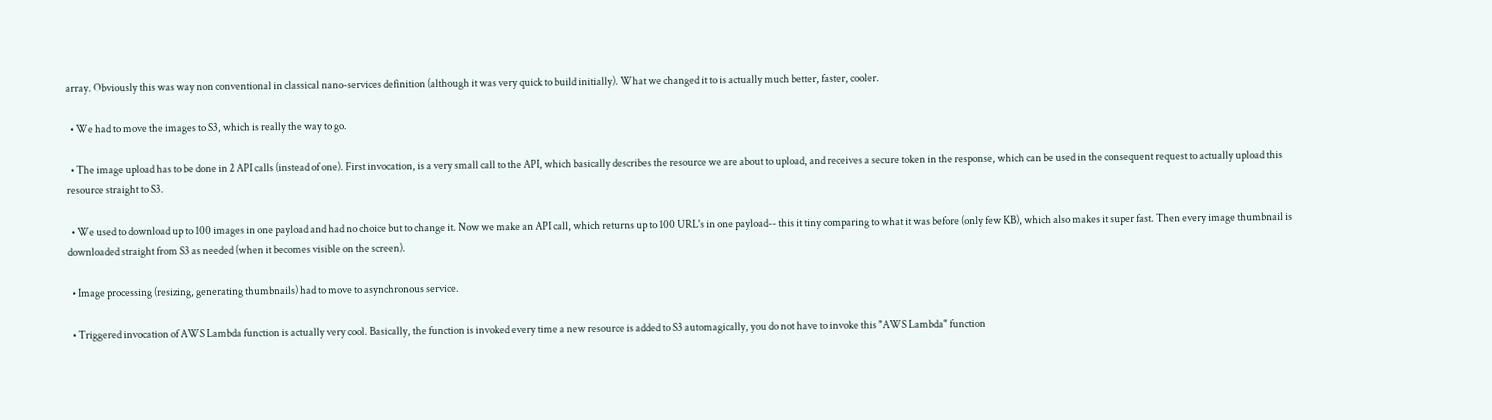array. Obviously this was way non conventional in classical nano-services definition (although it was very quick to build initially). What we changed it to is actually much better, faster, cooler.

  • We had to move the images to S3, which is really the way to go.

  • The image upload has to be done in 2 API calls (instead of one). First invocation, is a very small call to the API, which basically describes the resource we are about to upload, and receives a secure token in the response, which can be used in the consequent request to actually upload this resource straight to S3.

  • We used to download up to 100 images in one payload and had no choice but to change it. Now we make an API call, which returns up to 100 URL's in one payload-- this it tiny comparing to what it was before (only few KB), which also makes it super fast. Then every image thumbnail is downloaded straight from S3 as needed (when it becomes visible on the screen).

  • Image processing (resizing, generating thumbnails) had to move to asynchronous service.

  • Triggered invocation of AWS Lambda function is actually very cool. Basically, the function is invoked every time a new resource is added to S3 automagically, you do not have to invoke this "AWS Lambda" function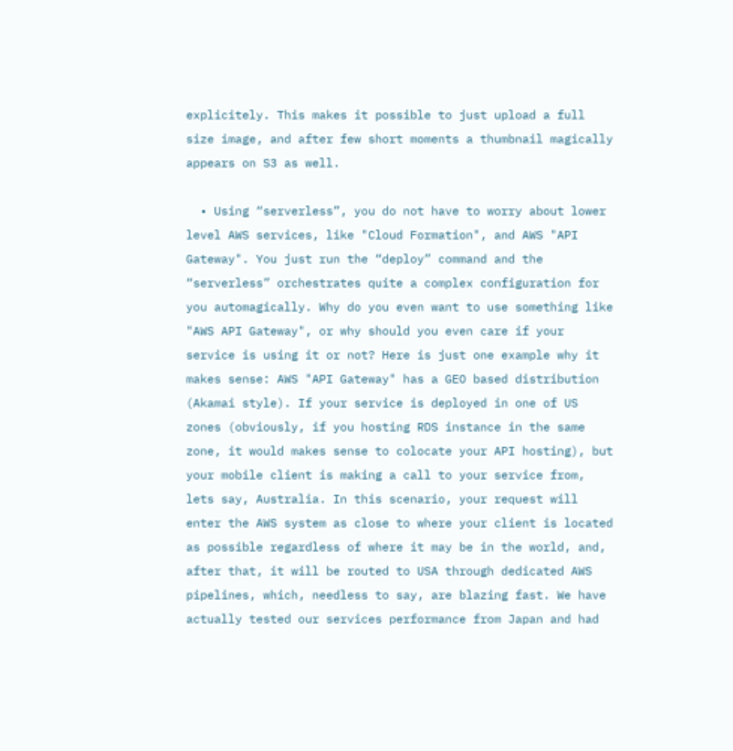explicitely. This makes it possible to just upload a full size image, and after few short moments a thumbnail magically appears on S3 as well.

  • Using “serverless”, you do not have to worry about lower level AWS services, like "Cloud Formation", and AWS "API Gateway". You just run the “deploy” command and the “serverless” orchestrates quite a complex configuration for you automagically. Why do you even want to use something like "AWS API Gateway", or why should you even care if your service is using it or not? Here is just one example why it makes sense: AWS "API Gateway" has a GEO based distribution (Akamai style). If your service is deployed in one of US zones (obviously, if you hosting RDS instance in the same zone, it would makes sense to colocate your API hosting), but your mobile client is making a call to your service from, lets say, Australia. In this scenario, your request will enter the AWS system as close to where your client is located as possible regardless of where it may be in the world, and, after that, it will be routed to USA through dedicated AWS pipelines, which, needless to say, are blazing fast. We have actually tested our services performance from Japan and had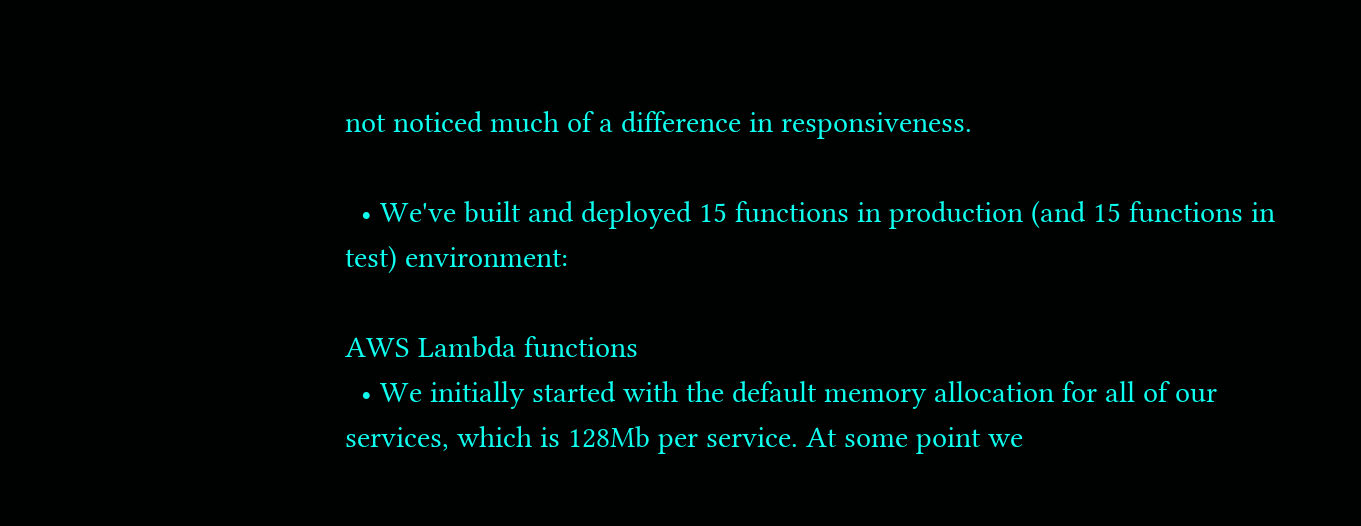not noticed much of a difference in responsiveness.

  • We've built and deployed 15 functions in production (and 15 functions in test) environment:

AWS Lambda functions
  • We initially started with the default memory allocation for all of our services, which is 128Mb per service. At some point we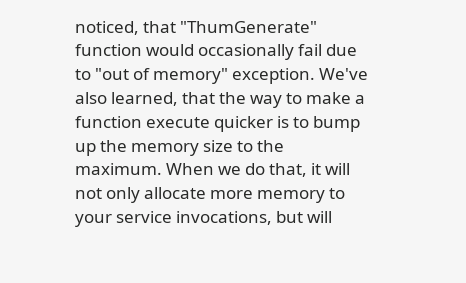noticed, that "ThumGenerate" function would occasionally fail due to "out of memory" exception. We've also learned, that the way to make a function execute quicker is to bump up the memory size to the maximum. When we do that, it will not only allocate more memory to your service invocations, but will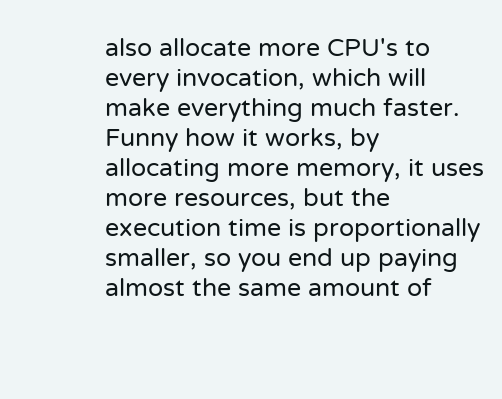also allocate more CPU's to every invocation, which will make everything much faster. Funny how it works, by allocating more memory, it uses more resources, but the execution time is proportionally smaller, so you end up paying almost the same amount of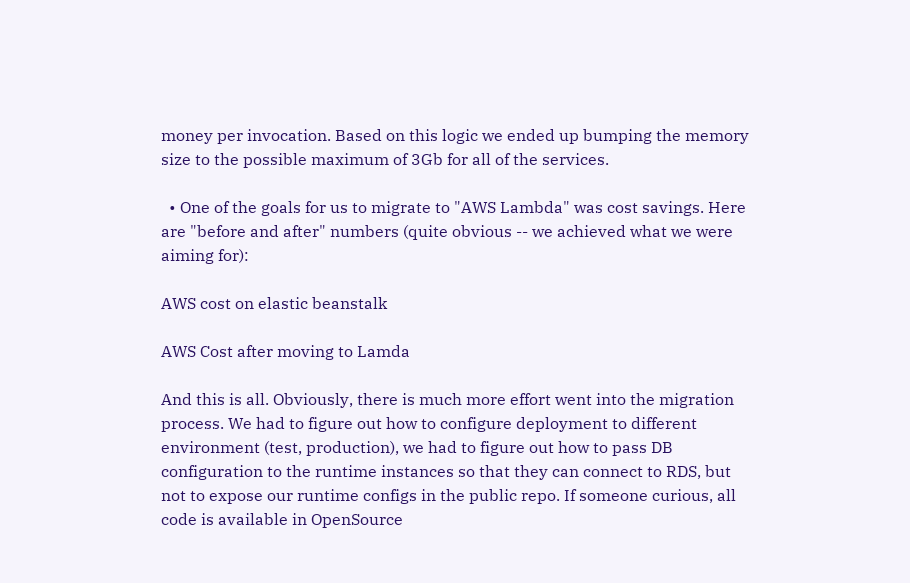money per invocation. Based on this logic we ended up bumping the memory size to the possible maximum of 3Gb for all of the services.

  • One of the goals for us to migrate to "AWS Lambda" was cost savings. Here are "before and after" numbers (quite obvious -- we achieved what we were aiming for):

AWS cost on elastic beanstalk

AWS Cost after moving to Lamda

And this is all. Obviously, there is much more effort went into the migration process. We had to figure out how to configure deployment to different environment (test, production), we had to figure out how to pass DB configuration to the runtime instances so that they can connect to RDS, but not to expose our runtime configs in the public repo. If someone curious, all code is available in OpenSource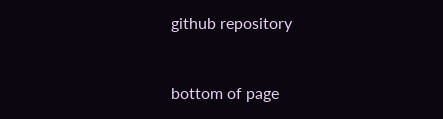github repository



bottom of page